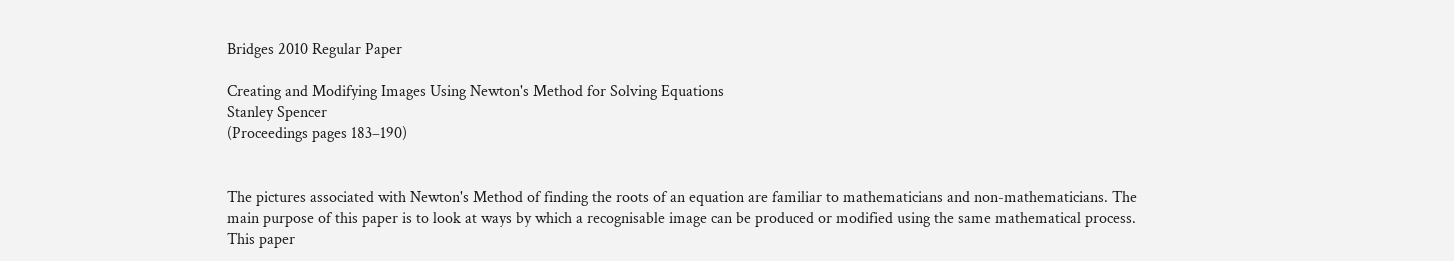Bridges 2010 Regular Paper

Creating and Modifying Images Using Newton's Method for Solving Equations
Stanley Spencer
(Proceedings pages 183–190)


The pictures associated with Newton's Method of finding the roots of an equation are familiar to mathematicians and non-mathematicians. The main purpose of this paper is to look at ways by which a recognisable image can be produced or modified using the same mathematical process. This paper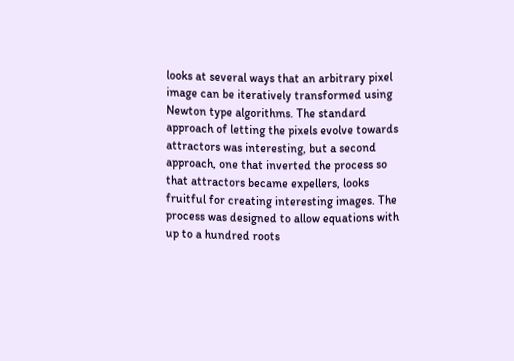looks at several ways that an arbitrary pixel image can be iteratively transformed using Newton type algorithms. The standard approach of letting the pixels evolve towards attractors was interesting, but a second approach, one that inverted the process so that attractors became expellers, looks fruitful for creating interesting images. The process was designed to allow equations with up to a hundred roots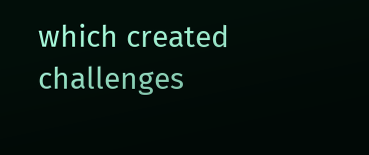which created challenges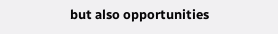but also opportunities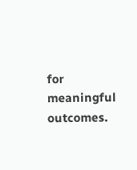for meaningful outcomes.